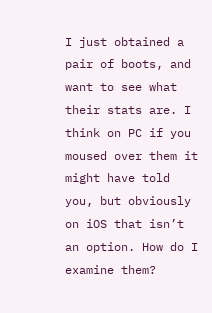I just obtained a pair of boots, and want to see what their stats are. I think on PC if you moused over them it might have told you, but obviously on iOS that isn’t an option. How do I examine them?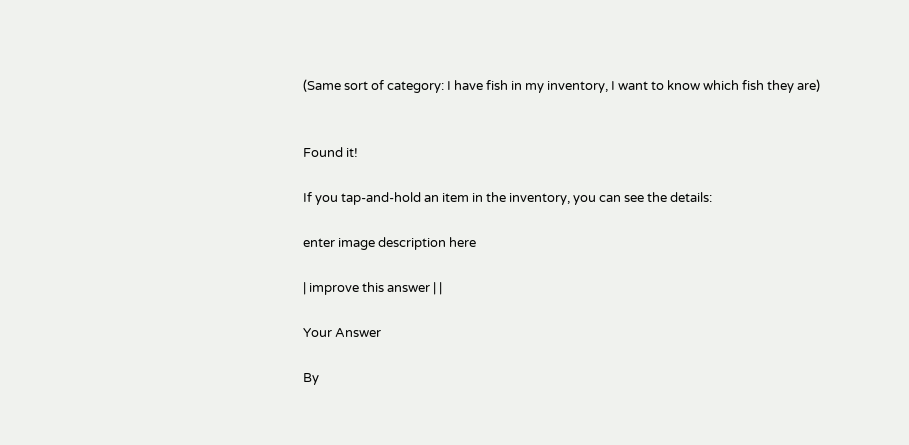(Same sort of category: I have fish in my inventory, I want to know which fish they are)


Found it!

If you tap-and-hold an item in the inventory, you can see the details:

enter image description here

| improve this answer | |

Your Answer

By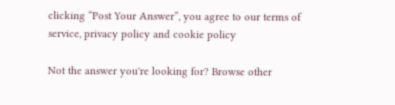clicking “Post Your Answer”, you agree to our terms of service, privacy policy and cookie policy

Not the answer you're looking for? Browse other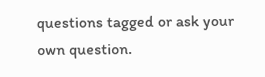questions tagged or ask your own question.